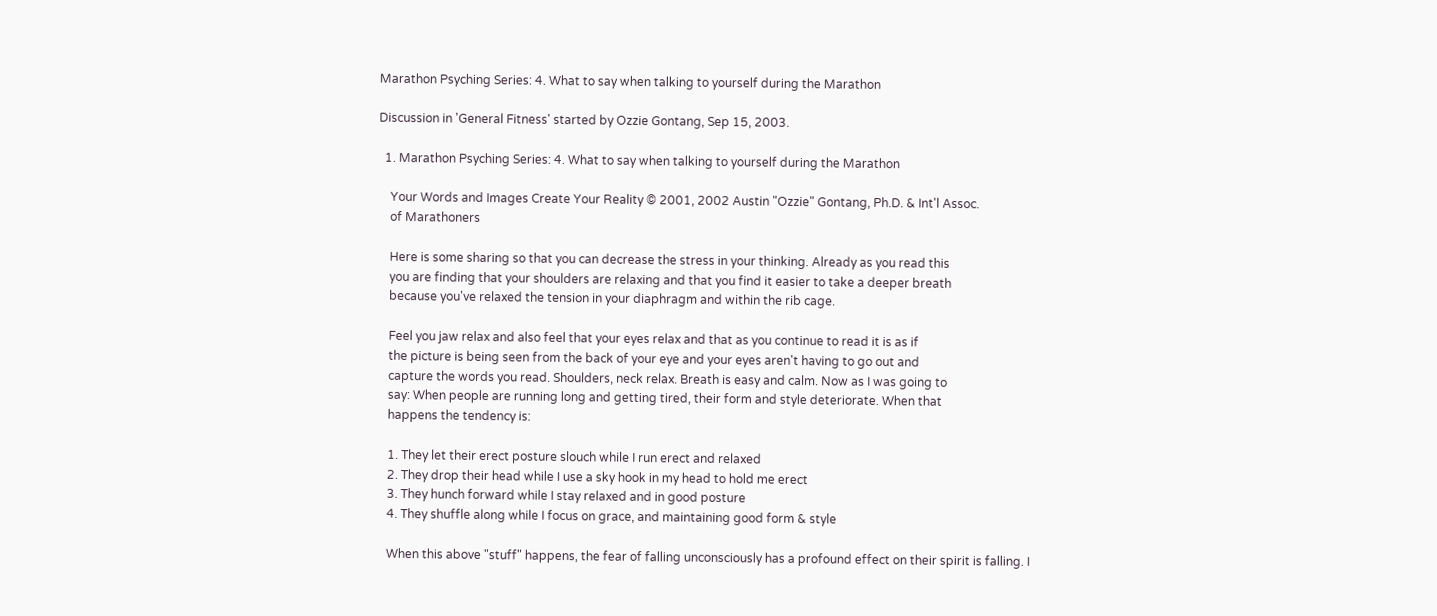Marathon Psyching Series: 4. What to say when talking to yourself during the Marathon

Discussion in 'General Fitness' started by Ozzie Gontang, Sep 15, 2003.

  1. Marathon Psyching Series: 4. What to say when talking to yourself during the Marathon

    Your Words and Images Create Your Reality © 2001, 2002 Austin "Ozzie" Gontang, Ph.D. & Int'l Assoc.
    of Marathoners

    Here is some sharing so that you can decrease the stress in your thinking. Already as you read this
    you are finding that your shoulders are relaxing and that you find it easier to take a deeper breath
    because you've relaxed the tension in your diaphragm and within the rib cage.

    Feel you jaw relax and also feel that your eyes relax and that as you continue to read it is as if
    the picture is being seen from the back of your eye and your eyes aren't having to go out and
    capture the words you read. Shoulders, neck relax. Breath is easy and calm. Now as I was going to
    say: When people are running long and getting tired, their form and style deteriorate. When that
    happens the tendency is:

    1. They let their erect posture slouch while I run erect and relaxed
    2. They drop their head while I use a sky hook in my head to hold me erect
    3. They hunch forward while I stay relaxed and in good posture
    4. They shuffle along while I focus on grace, and maintaining good form & style

    When this above "stuff" happens, the fear of falling unconsciously has a profound effect on their spirit is falling. I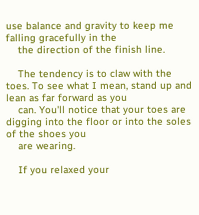use balance and gravity to keep me falling gracefully in the
    the direction of the finish line.

    The tendency is to claw with the toes. To see what I mean, stand up and lean as far forward as you
    can. You'll notice that your toes are digging into the floor or into the soles of the shoes you
    are wearing.

    If you relaxed your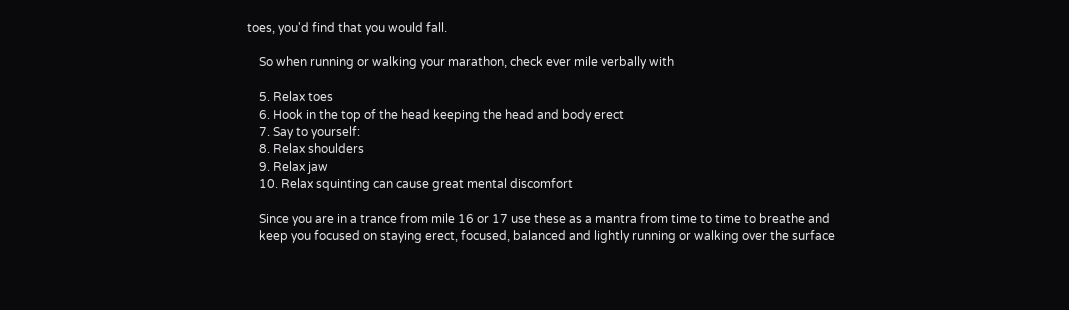toes, you'd find that you would fall.

    So when running or walking your marathon, check ever mile verbally with

    5. Relax toes
    6. Hook in the top of the head keeping the head and body erect
    7. Say to yourself:
    8. Relax shoulders
    9. Relax jaw
    10. Relax squinting can cause great mental discomfort

    Since you are in a trance from mile 16 or 17 use these as a mantra from time to time to breathe and
    keep you focused on staying erect, focused, balanced and lightly running or walking over the surface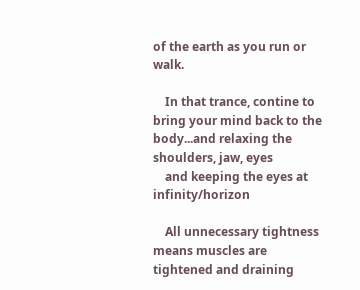of the earth as you run or walk.

    In that trance, contine to bring your mind back to the body...and relaxing the shoulders, jaw, eyes
    and keeping the eyes at infinity/horizon

    All unnecessary tightness means muscles are tightened and draining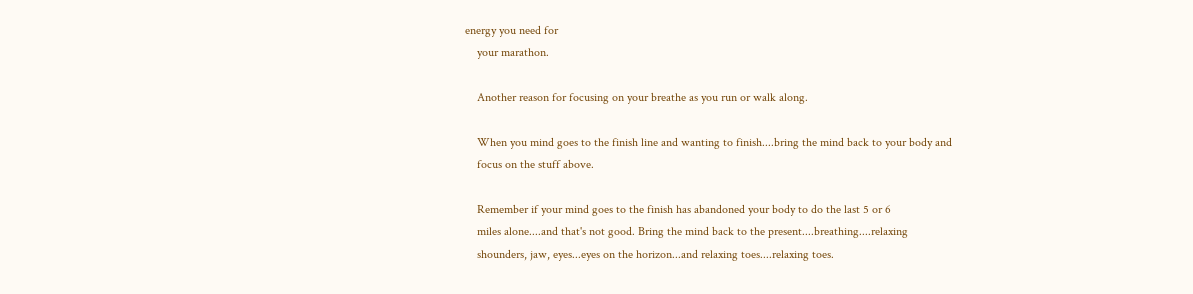energy you need for
    your marathon.

    Another reason for focusing on your breathe as you run or walk along.

    When you mind goes to the finish line and wanting to finish....bring the mind back to your body and
    focus on the stuff above.

    Remember if your mind goes to the finish has abandoned your body to do the last 5 or 6
    miles alone....and that's not good. Bring the mind back to the present....breathing....relaxing
    shounders, jaw, eyes...eyes on the horizon...and relaxing toes....relaxing toes.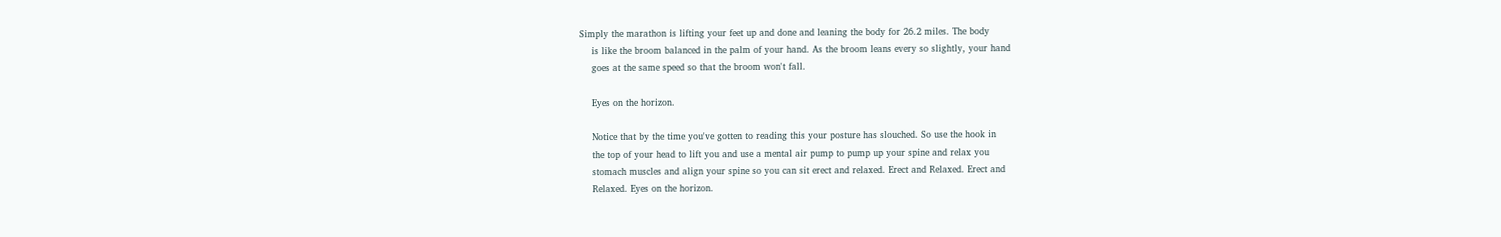Simply the marathon is lifting your feet up and done and leaning the body for 26.2 miles. The body
    is like the broom balanced in the palm of your hand. As the broom leans every so slightly, your hand
    goes at the same speed so that the broom won't fall.

    Eyes on the horizon.

    Notice that by the time you've gotten to reading this your posture has slouched. So use the hook in
    the top of your head to lift you and use a mental air pump to pump up your spine and relax you
    stomach muscles and align your spine so you can sit erect and relaxed. Erect and Relaxed. Erect and
    Relaxed. Eyes on the horizon.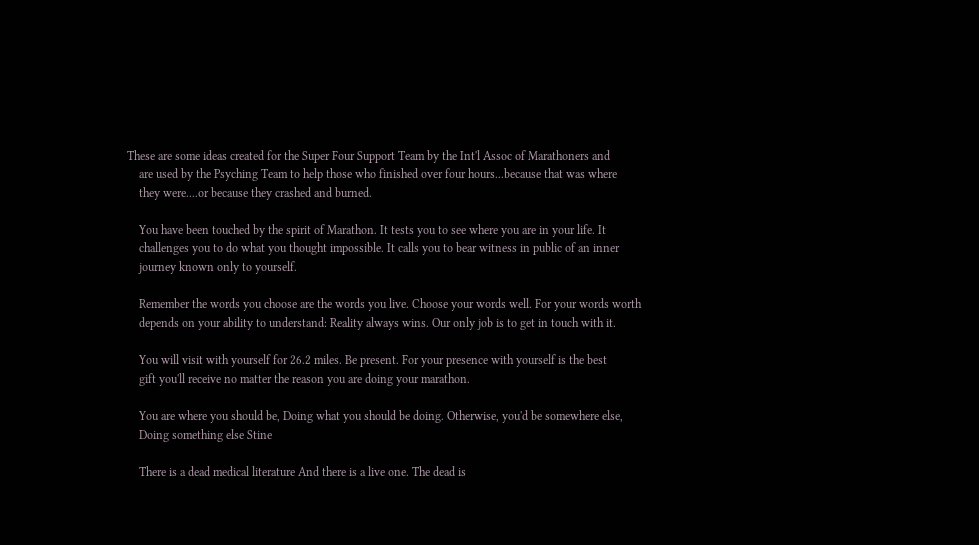These are some ideas created for the Super Four Support Team by the Int'l Assoc of Marathoners and
    are used by the Psyching Team to help those who finished over four hours...because that was where
    they were....or because they crashed and burned.

    You have been touched by the spirit of Marathon. It tests you to see where you are in your life. It
    challenges you to do what you thought impossible. It calls you to bear witness in public of an inner
    journey known only to yourself.

    Remember the words you choose are the words you live. Choose your words well. For your words worth
    depends on your ability to understand: Reality always wins. Our only job is to get in touch with it.

    You will visit with yourself for 26.2 miles. Be present. For your presence with yourself is the best
    gift you'll receive no matter the reason you are doing your marathon.

    You are where you should be, Doing what you should be doing. Otherwise, you'd be somewhere else,
    Doing something else Stine

    There is a dead medical literature And there is a live one. The dead is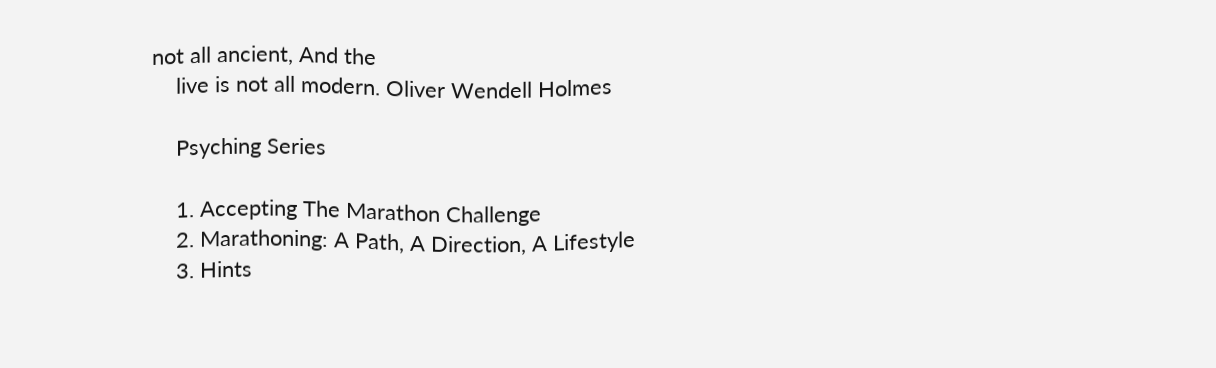not all ancient, And the
    live is not all modern. Oliver Wendell Holmes

    Psyching Series

    1. Accepting The Marathon Challenge
    2. Marathoning: A Path, A Direction, A Lifestyle
    3. Hints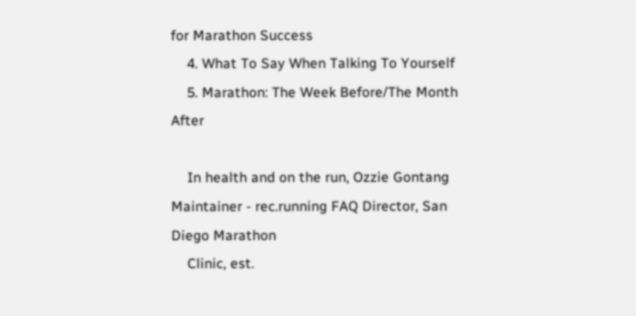for Marathon Success
    4. What To Say When Talking To Yourself
    5. Marathon: The Week Before/The Month After

    In health and on the run, Ozzie Gontang Maintainer - rec.running FAQ Director, San Diego Marathon
    Clinic, est.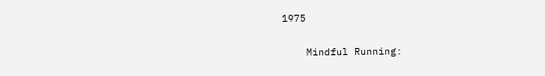1975

    Mindful Running: